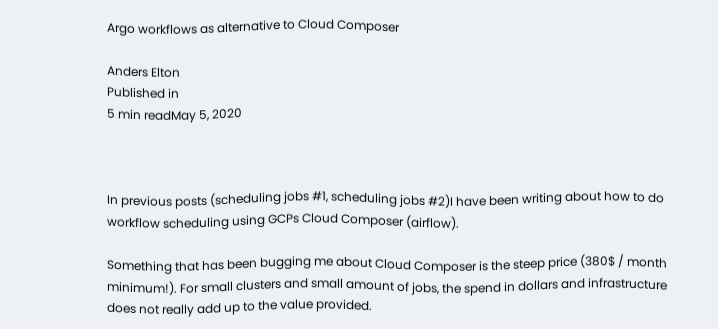Argo workflows as alternative to Cloud Composer

Anders Elton
Published in
5 min readMay 5, 2020



In previous posts (scheduling jobs #1, scheduling jobs #2)I have been writing about how to do workflow scheduling using GCPs Cloud Composer (airflow).

Something that has been bugging me about Cloud Composer is the steep price (380$ / month minimum!). For small clusters and small amount of jobs, the spend in dollars and infrastructure does not really add up to the value provided.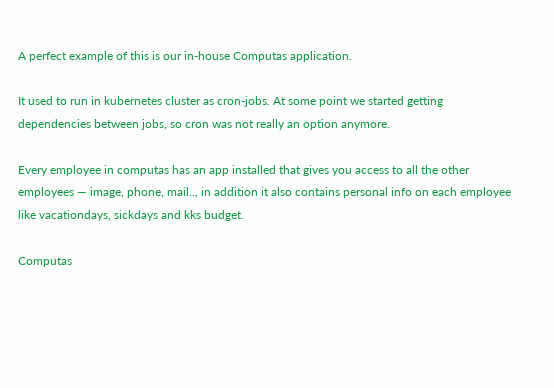A perfect example of this is our in-house Computas application.

It used to run in kubernetes cluster as cron-jobs. At some point we started getting dependencies between jobs, so cron was not really an option anymore.

Every employee in computas has an app installed that gives you access to all the other employees — image, phone, mail.., in addition it also contains personal info on each employee like vacationdays, sickdays and kks budget.

Computas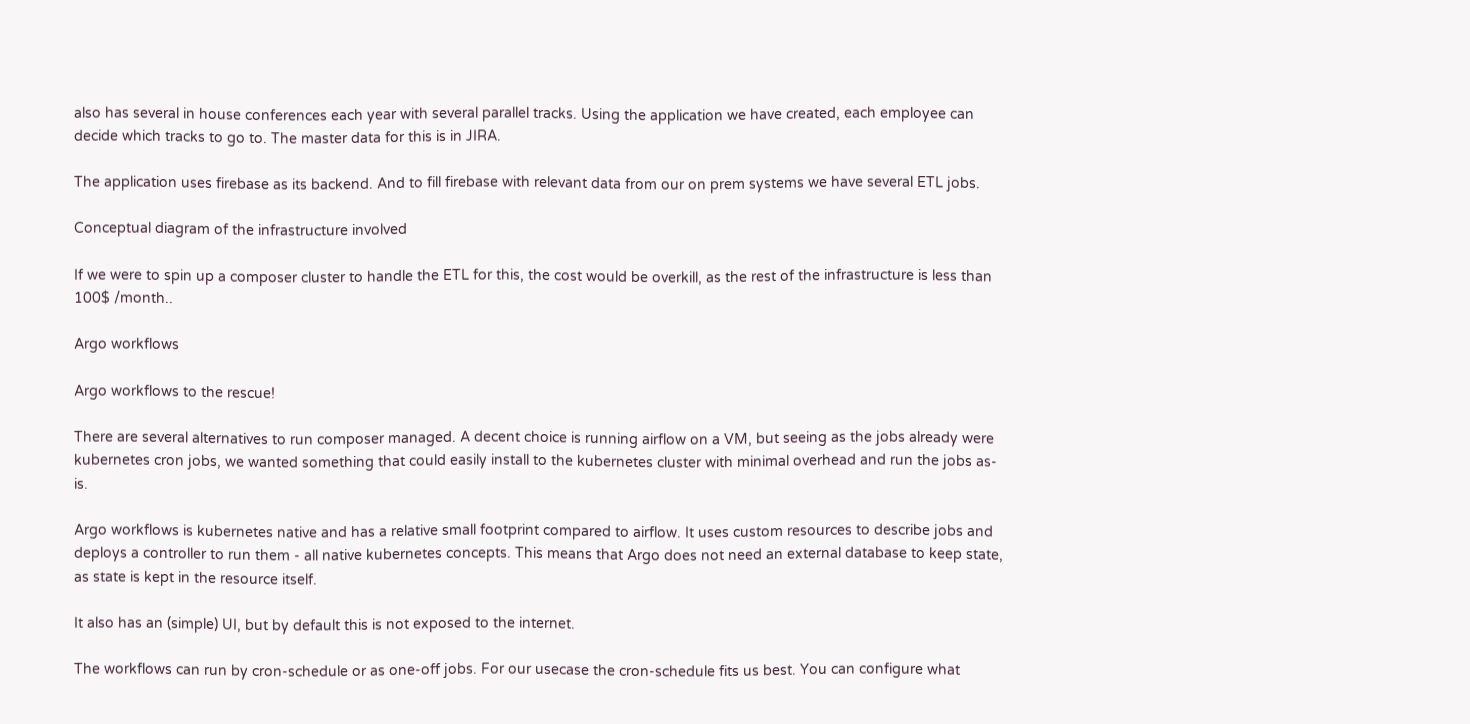also has several in house conferences each year with several parallel tracks. Using the application we have created, each employee can decide which tracks to go to. The master data for this is in JIRA.

The application uses firebase as its backend. And to fill firebase with relevant data from our on prem systems we have several ETL jobs.

Conceptual diagram of the infrastructure involved

If we were to spin up a composer cluster to handle the ETL for this, the cost would be overkill, as the rest of the infrastructure is less than 100$ /month..

Argo workflows

Argo workflows to the rescue!

There are several alternatives to run composer managed. A decent choice is running airflow on a VM, but seeing as the jobs already were kubernetes cron jobs, we wanted something that could easily install to the kubernetes cluster with minimal overhead and run the jobs as-is.

Argo workflows is kubernetes native and has a relative small footprint compared to airflow. It uses custom resources to describe jobs and deploys a controller to run them - all native kubernetes concepts. This means that Argo does not need an external database to keep state, as state is kept in the resource itself.

It also has an (simple) UI, but by default this is not exposed to the internet.

The workflows can run by cron-schedule or as one-off jobs. For our usecase the cron-schedule fits us best. You can configure what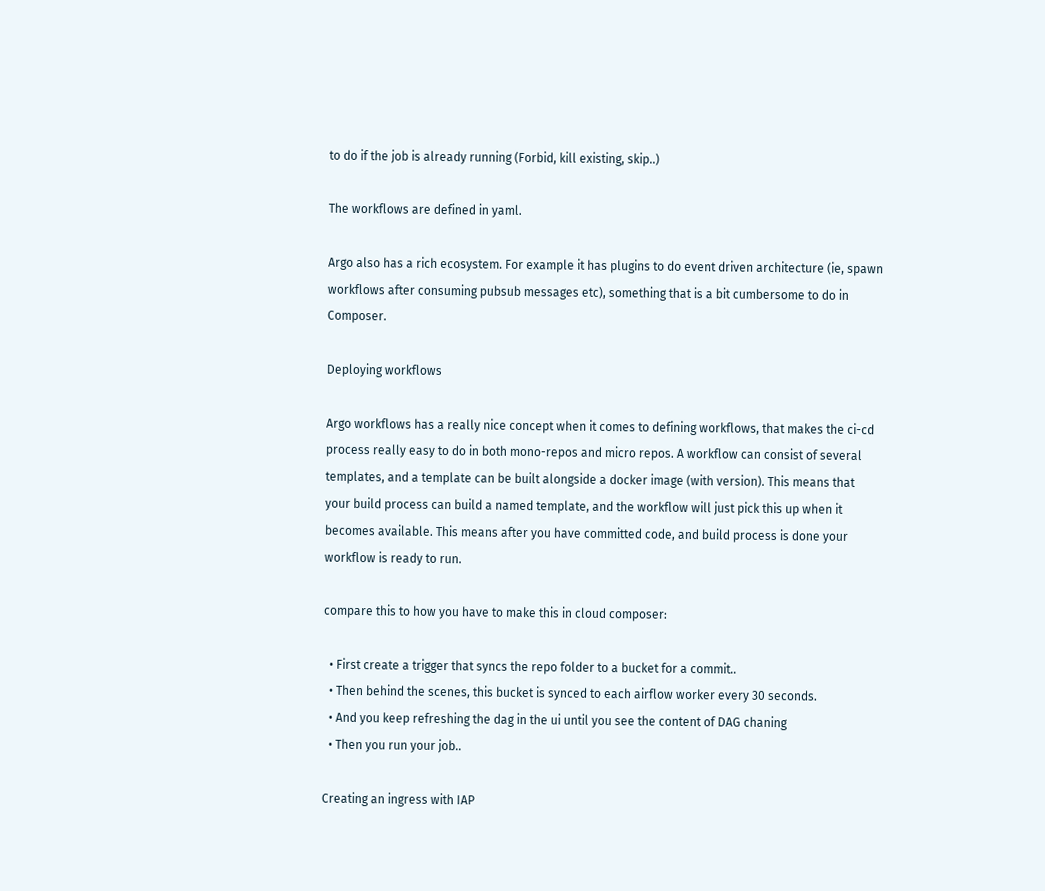to do if the job is already running (Forbid, kill existing, skip..)

The workflows are defined in yaml.

Argo also has a rich ecosystem. For example it has plugins to do event driven architecture (ie, spawn workflows after consuming pubsub messages etc), something that is a bit cumbersome to do in Composer.

Deploying workflows

Argo workflows has a really nice concept when it comes to defining workflows, that makes the ci-cd process really easy to do in both mono-repos and micro repos. A workflow can consist of several templates, and a template can be built alongside a docker image (with version). This means that your build process can build a named template, and the workflow will just pick this up when it becomes available. This means after you have committed code, and build process is done your workflow is ready to run.

compare this to how you have to make this in cloud composer:

  • First create a trigger that syncs the repo folder to a bucket for a commit..
  • Then behind the scenes, this bucket is synced to each airflow worker every 30 seconds.
  • And you keep refreshing the dag in the ui until you see the content of DAG chaning
  • Then you run your job..

Creating an ingress with IAP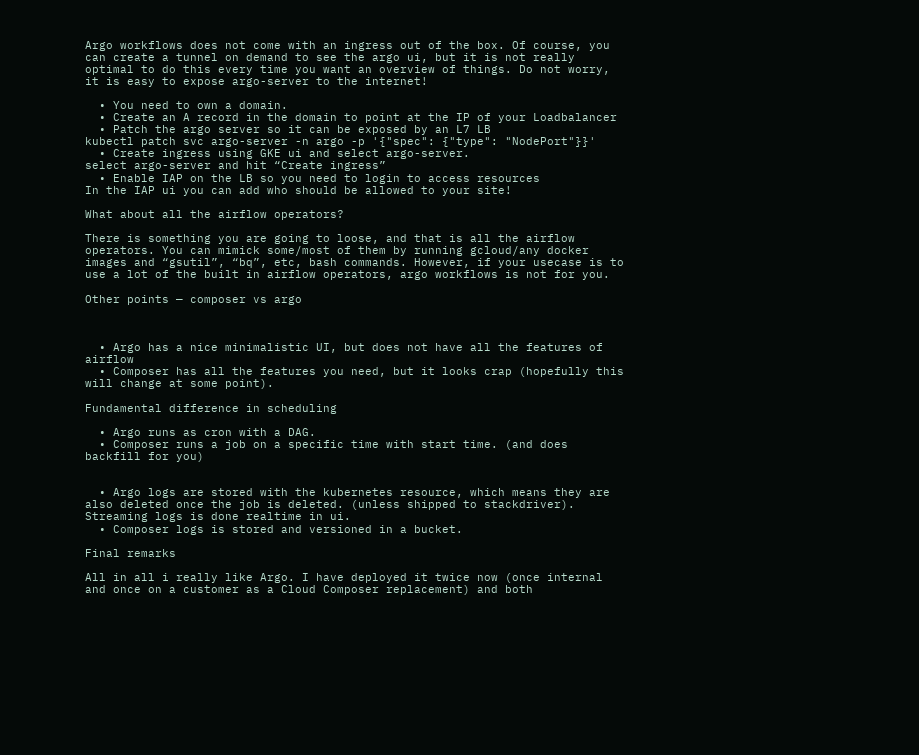Argo workflows does not come with an ingress out of the box. Of course, you can create a tunnel on demand to see the argo ui, but it is not really optimal to do this every time you want an overview of things. Do not worry, it is easy to expose argo-server to the internet!

  • You need to own a domain.
  • Create an A record in the domain to point at the IP of your Loadbalancer
  • Patch the argo server so it can be exposed by an L7 LB
kubectl patch svc argo-server -n argo -p '{"spec": {"type": "NodePort"}}'
  • Create ingress using GKE ui and select argo-server.
select argo-server and hit “Create ingress”
  • Enable IAP on the LB so you need to login to access resources
In the IAP ui you can add who should be allowed to your site!

What about all the airflow operators?

There is something you are going to loose, and that is all the airflow operators. You can mimick some/most of them by running gcloud/any docker images and “gsutil”, “bq”, etc, bash commands. However, if your usecase is to use a lot of the built in airflow operators, argo workflows is not for you.

Other points — composer vs argo



  • Argo has a nice minimalistic UI, but does not have all the features of airflow
  • Composer has all the features you need, but it looks crap (hopefully this will change at some point).

Fundamental difference in scheduling

  • Argo runs as cron with a DAG.
  • Composer runs a job on a specific time with start time. (and does backfill for you)


  • Argo logs are stored with the kubernetes resource, which means they are also deleted once the job is deleted. (unless shipped to stackdriver). Streaming logs is done realtime in ui.
  • Composer logs is stored and versioned in a bucket.

Final remarks

All in all i really like Argo. I have deployed it twice now (once internal and once on a customer as a Cloud Composer replacement) and both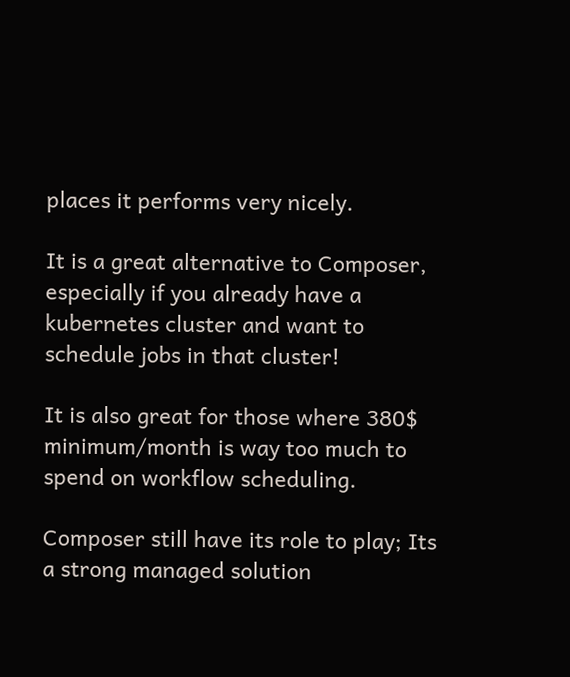places it performs very nicely.

It is a great alternative to Composer, especially if you already have a kubernetes cluster and want to schedule jobs in that cluster!

It is also great for those where 380$ minimum/month is way too much to spend on workflow scheduling.

Composer still have its role to play; Its a strong managed solution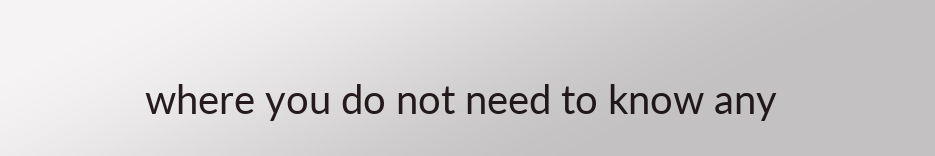where you do not need to know any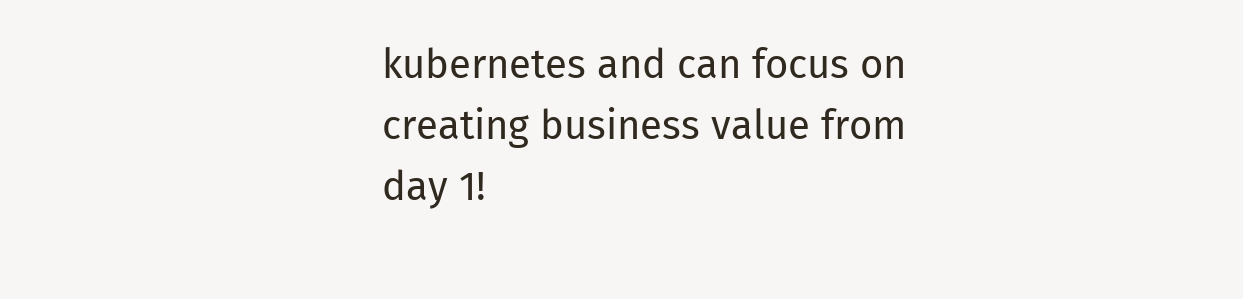kubernetes and can focus on creating business value from day 1!